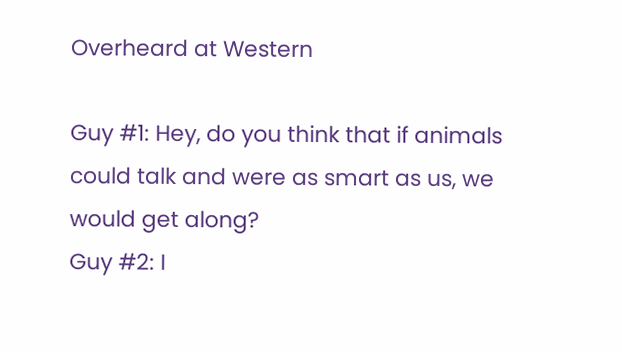Overheard at Western

Guy #1: Hey, do you think that if animals could talk and were as smart as us, we would get along?
Guy #2: I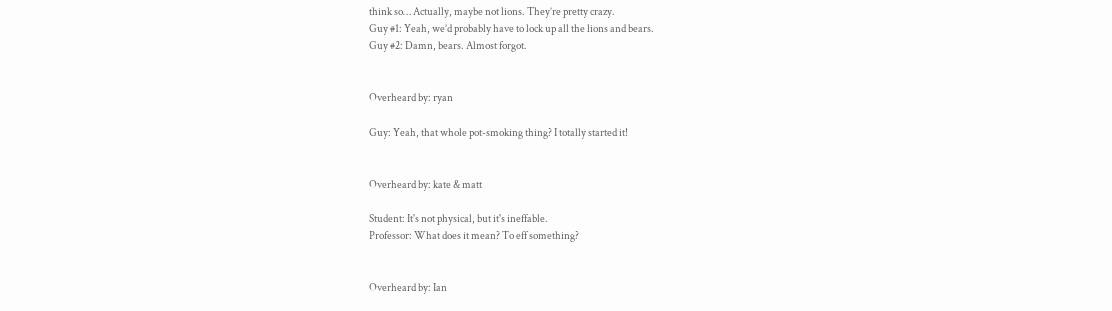think so… Actually, maybe not lions. They’re pretty crazy.
Guy #1: Yeah, we’d probably have to lock up all the lions and bears.
Guy #2: Damn, bears. Almost forgot.


Overheard by: ryan

Guy: Yeah, that whole pot-smoking thing? I totally started it!


Overheard by: kate & matt

Student: It's not physical, but it's ineffable.
Professor: What does it mean? To eff something?


Overheard by: Ian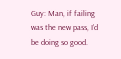Guy: Man, if failing was the new pass, I’d be doing so good.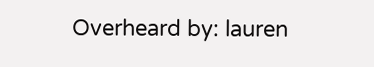Overheard by: lauren